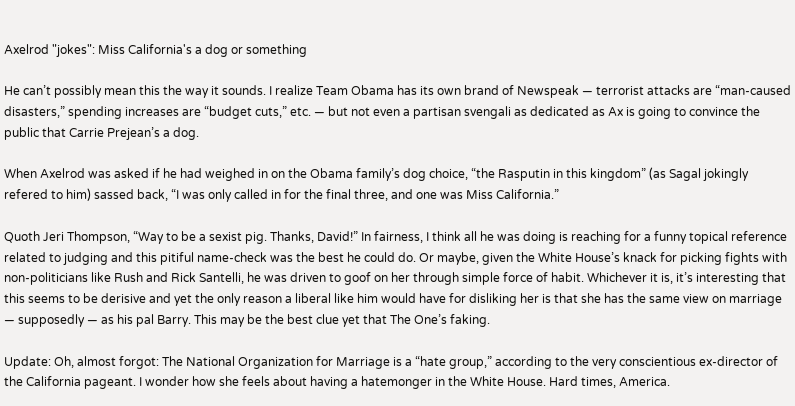Axelrod "jokes": Miss California's a dog or something

He can’t possibly mean this the way it sounds. I realize Team Obama has its own brand of Newspeak — terrorist attacks are “man-caused disasters,” spending increases are “budget cuts,” etc. — but not even a partisan svengali as dedicated as Ax is going to convince the public that Carrie Prejean’s a dog.

When Axelrod was asked if he had weighed in on the Obama family’s dog choice, “the Rasputin in this kingdom” (as Sagal jokingly refered to him) sassed back, “I was only called in for the final three, and one was Miss California.”

Quoth Jeri Thompson, “Way to be a sexist pig. Thanks, David!” In fairness, I think all he was doing is reaching for a funny topical reference related to judging and this pitiful name-check was the best he could do. Or maybe, given the White House’s knack for picking fights with non-politicians like Rush and Rick Santelli, he was driven to goof on her through simple force of habit. Whichever it is, it’s interesting that this seems to be derisive and yet the only reason a liberal like him would have for disliking her is that she has the same view on marriage — supposedly — as his pal Barry. This may be the best clue yet that The One’s faking.

Update: Oh, almost forgot: The National Organization for Marriage is a “hate group,” according to the very conscientious ex-director of the California pageant. I wonder how she feels about having a hatemonger in the White House. Hard times, America.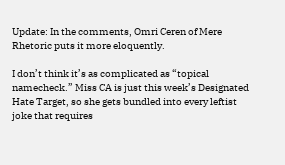Update: In the comments, Omri Ceren of Mere Rhetoric puts it more eloquently.

I don’t think it’s as complicated as “topical namecheck.” Miss CA is just this week’s Designated Hate Target, so she gets bundled into every leftist joke that requires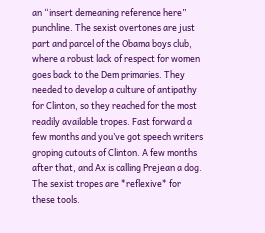an “insert demeaning reference here” punchline. The sexist overtones are just part and parcel of the Obama boys club, where a robust lack of respect for women goes back to the Dem primaries. They needed to develop a culture of antipathy for Clinton, so they reached for the most readily available tropes. Fast forward a few months and you’ve got speech writers groping cutouts of Clinton. A few months after that, and Ax is calling Prejean a dog. The sexist tropes are *reflexive* for these tools.